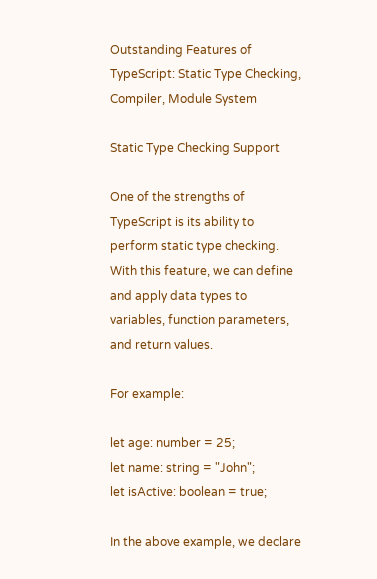Outstanding Features of TypeScript: Static Type Checking, Compiler, Module System

Static Type Checking Support

One of the strengths of TypeScript is its ability to perform static type checking. With this feature, we can define and apply data types to variables, function parameters, and return values.

For example:

let age: number = 25;
let name: string = "John";
let isActive: boolean = true;

In the above example, we declare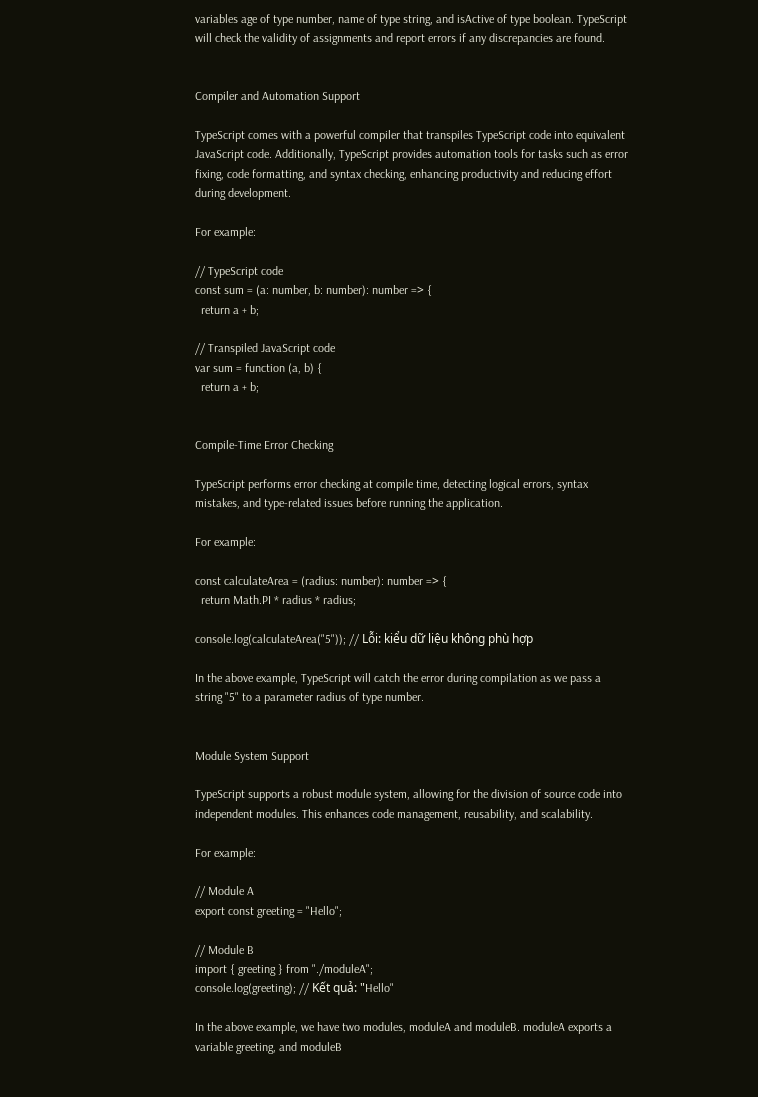variables age of type number, name of type string, and isActive of type boolean. TypeScript will check the validity of assignments and report errors if any discrepancies are found.


Compiler and Automation Support

TypeScript comes with a powerful compiler that transpiles TypeScript code into equivalent JavaScript code. Additionally, TypeScript provides automation tools for tasks such as error fixing, code formatting, and syntax checking, enhancing productivity and reducing effort during development.

For example:

// TypeScript code
const sum = (a: number, b: number): number => {
  return a + b;

// Transpiled JavaScript code
var sum = function (a, b) {
  return a + b;


Compile-Time Error Checking

TypeScript performs error checking at compile time, detecting logical errors, syntax mistakes, and type-related issues before running the application.

For example:

const calculateArea = (radius: number): number => {
  return Math.PI * radius * radius;

console.log(calculateArea("5")); // Lỗi: kiểu dữ liệu không phù hợp

In the above example, TypeScript will catch the error during compilation as we pass a string "5" to a parameter radius of type number.


Module System Support

TypeScript supports a robust module system, allowing for the division of source code into independent modules. This enhances code management, reusability, and scalability.

For example:

// Module A
export const greeting = "Hello";

// Module B
import { greeting } from "./moduleA";
console.log(greeting); // Kết quả: "Hello"

In the above example, we have two modules, moduleA and moduleB. moduleA exports a variable greeting, and moduleB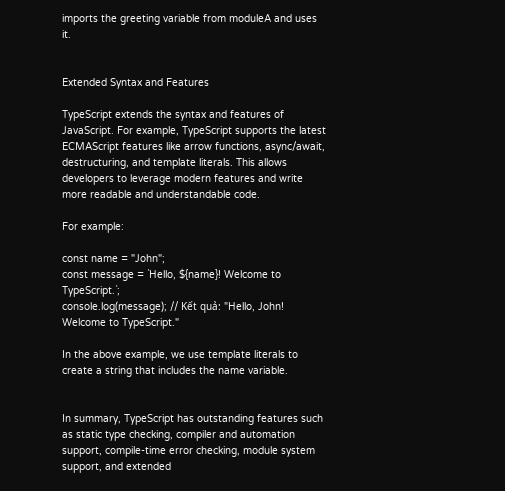imports the greeting variable from moduleA and uses it.


Extended Syntax and Features

TypeScript extends the syntax and features of JavaScript. For example, TypeScript supports the latest ECMAScript features like arrow functions, async/await, destructuring, and template literals. This allows developers to leverage modern features and write more readable and understandable code.

For example:

const name = "John";
const message = `Hello, ${name}! Welcome to TypeScript.`;
console.log(message); // Kết quả: "Hello, John! Welcome to TypeScript."

In the above example, we use template literals to create a string that includes the name variable.


In summary, TypeScript has outstanding features such as static type checking, compiler and automation support, compile-time error checking, module system support, and extended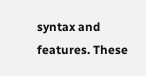syntax and features. These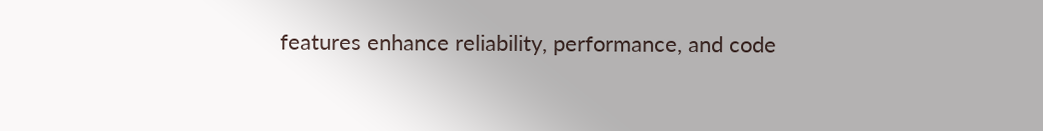features enhance reliability, performance, and code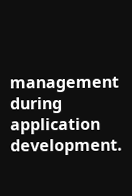management during application development.